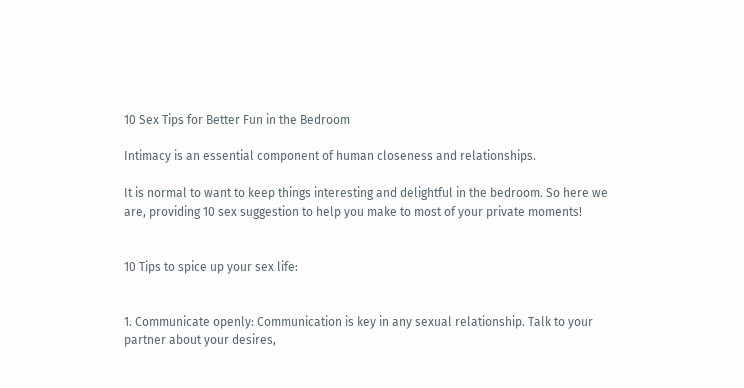10 Sex Tips for Better Fun in the Bedroom

Intimacy is an essential component of human closeness and relationships.

It is normal to want to keep things interesting and delightful in the bedroom. So here we are, providing 10 sex suggestion to help you make to most of your private moments!


10 Tips to spice up your sex life:


1. Communicate openly: Communication is key in any sexual relationship. Talk to your partner about your desires,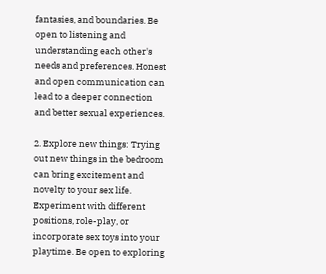fantasies, and boundaries. Be open to listening and understanding each other's needs and preferences. Honest and open communication can lead to a deeper connection and better sexual experiences.

2. Explore new things: Trying out new things in the bedroom can bring excitement and novelty to your sex life. Experiment with different positions, role-play, or incorporate sex toys into your playtime. Be open to exploring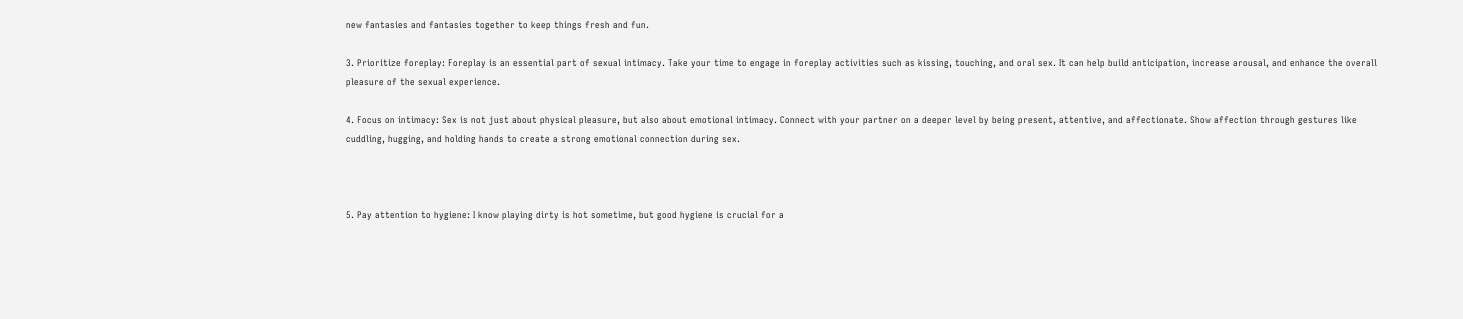new fantasies and fantasies together to keep things fresh and fun.

3. Prioritize foreplay: Foreplay is an essential part of sexual intimacy. Take your time to engage in foreplay activities such as kissing, touching, and oral sex. It can help build anticipation, increase arousal, and enhance the overall pleasure of the sexual experience.

4. Focus on intimacy: Sex is not just about physical pleasure, but also about emotional intimacy. Connect with your partner on a deeper level by being present, attentive, and affectionate. Show affection through gestures like cuddling, hugging, and holding hands to create a strong emotional connection during sex.



5. Pay attention to hygiene: I know playing dirty is hot sometime, but good hygiene is crucial for a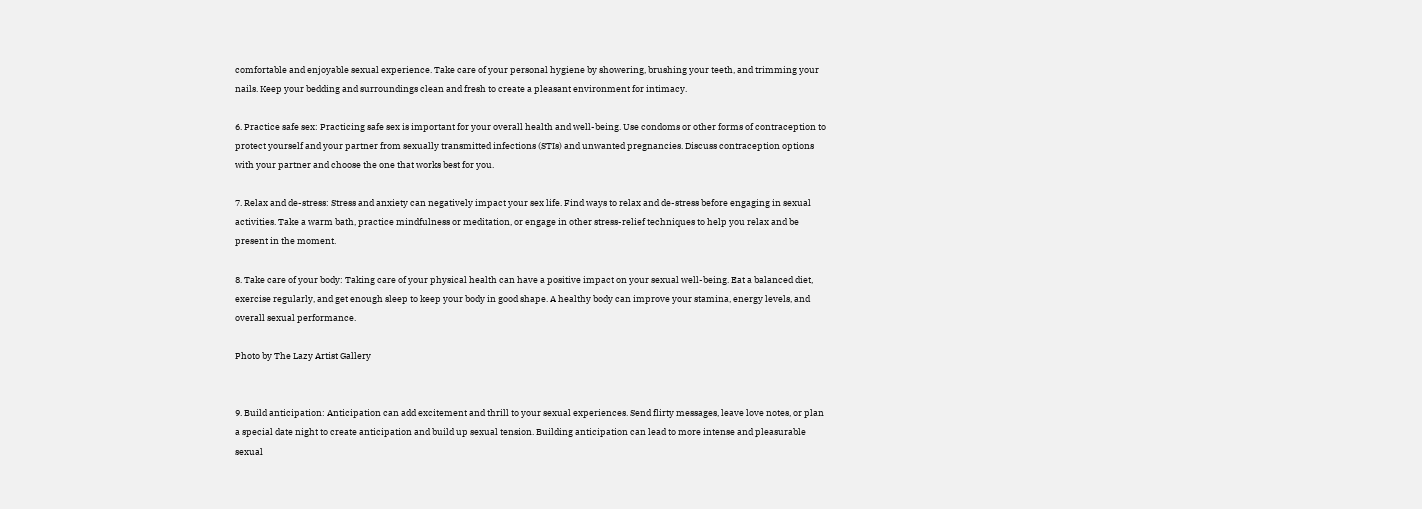comfortable and enjoyable sexual experience. Take care of your personal hygiene by showering, brushing your teeth, and trimming your nails. Keep your bedding and surroundings clean and fresh to create a pleasant environment for intimacy.

6. Practice safe sex: Practicing safe sex is important for your overall health and well-being. Use condoms or other forms of contraception to protect yourself and your partner from sexually transmitted infections (STIs) and unwanted pregnancies. Discuss contraception options with your partner and choose the one that works best for you.

7. Relax and de-stress: Stress and anxiety can negatively impact your sex life. Find ways to relax and de-stress before engaging in sexual activities. Take a warm bath, practice mindfulness or meditation, or engage in other stress-relief techniques to help you relax and be present in the moment.

8. Take care of your body: Taking care of your physical health can have a positive impact on your sexual well-being. Eat a balanced diet, exercise regularly, and get enough sleep to keep your body in good shape. A healthy body can improve your stamina, energy levels, and overall sexual performance.

Photo by The Lazy Artist Gallery


9. Build anticipation: Anticipation can add excitement and thrill to your sexual experiences. Send flirty messages, leave love notes, or plan a special date night to create anticipation and build up sexual tension. Building anticipation can lead to more intense and pleasurable sexual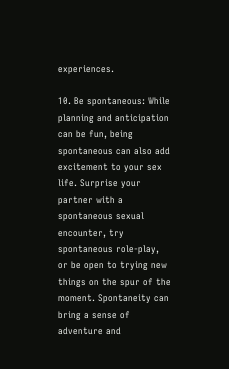experiences.

10. Be spontaneous: While planning and anticipation can be fun, being spontaneous can also add excitement to your sex life. Surprise your partner with a spontaneous sexual encounter, try spontaneous role-play, or be open to trying new things on the spur of the moment. Spontaneity can bring a sense of adventure and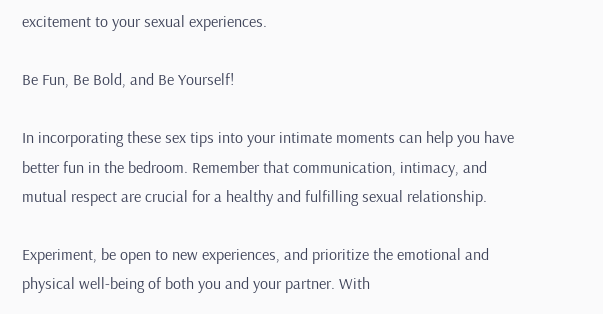excitement to your sexual experiences.

Be Fun, Be Bold, and Be Yourself!

In incorporating these sex tips into your intimate moments can help you have better fun in the bedroom. Remember that communication, intimacy, and mutual respect are crucial for a healthy and fulfilling sexual relationship.

Experiment, be open to new experiences, and prioritize the emotional and physical well-being of both you and your partner. With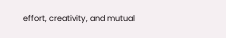effort, creativity, and mutual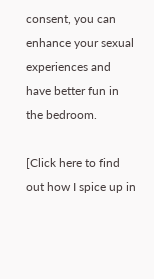consent, you can enhance your sexual experiences and have better fun in the bedroom.

[Click here to find out how I spice up in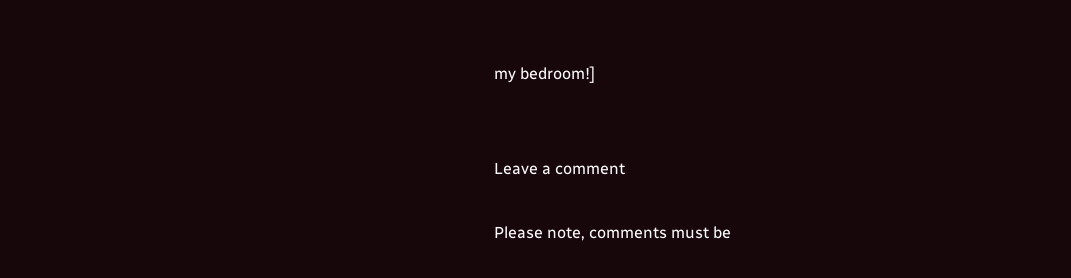my bedroom!]


Leave a comment

Please note, comments must be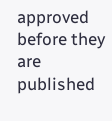approved before they are published